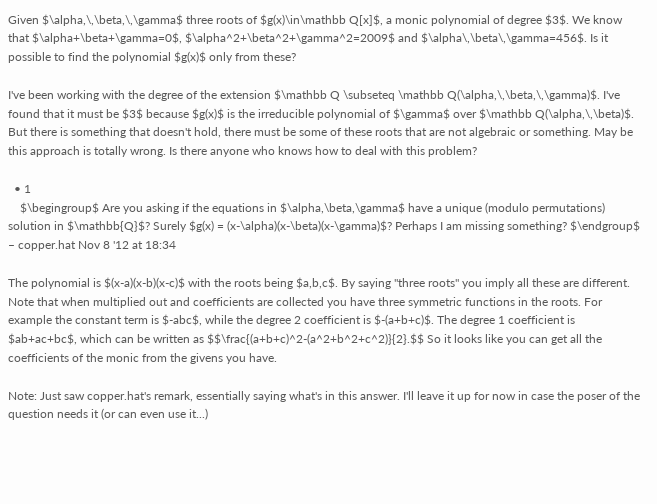Given $\alpha,\,\beta,\,\gamma$ three roots of $g(x)\in\mathbb Q[x]$, a monic polynomial of degree $3$. We know that $\alpha+\beta+\gamma=0$, $\alpha^2+\beta^2+\gamma^2=2009$ and $\alpha\,\beta\,\gamma=456$. Is it possible to find the polynomial $g(x)$ only from these?

I've been working with the degree of the extension $\mathbb Q \subseteq \mathbb Q(\alpha,\,\beta,\,\gamma)$. I've found that it must be $3$ because $g(x)$ is the irreducible polynomial of $\gamma$ over $\mathbb Q(\alpha,\,\beta)$. But there is something that doesn't hold, there must be some of these roots that are not algebraic or something. May be this approach is totally wrong. Is there anyone who knows how to deal with this problem?

  • 1
    $\begingroup$ Are you asking if the equations in $\alpha,\beta,\gamma$ have a unique (modulo permutations) solution in $\mathbb{Q}$? Surely $g(x) = (x-\alpha)(x-\beta)(x-\gamma)$? Perhaps I am missing something? $\endgroup$ – copper.hat Nov 8 '12 at 18:34

The polynomial is $(x-a)(x-b)(x-c)$ with the roots being $a,b,c$. By saying "three roots" you imply all these are different. Note that when multiplied out and coefficients are collected you have three symmetric functions in the roots. For example the constant term is $-abc$, while the degree 2 coefficient is $-(a+b+c)$. The degree 1 coefficient is $ab+ac+bc$, which can be written as $$\frac{(a+b+c)^2-(a^2+b^2+c^2)}{2}.$$ So it looks like you can get all the coefficients of the monic from the givens you have.

Note: Just saw copper.hat's remark, essentially saying what's in this answer. I'll leave it up for now in case the poser of the question needs it (or can even use it...)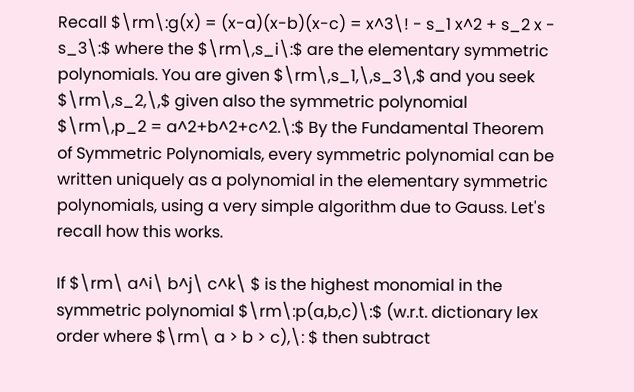Recall $\rm\:g(x) = (x-a)(x-b)(x-c) = x^3\! - s_1 x^2 + s_2 x - s_3\:$ where the $\rm\,s_i\:$ are the elementary symmetric polynomials. You are given $\rm\,s_1,\,s_3\,$ and you seek $\rm\,s_2,\,$ given also the symmetric polynomial $\rm\,p_2 = a^2+b^2+c^2.\:$ By the Fundamental Theorem of Symmetric Polynomials, every symmetric polynomial can be written uniquely as a polynomial in the elementary symmetric polynomials, using a very simple algorithm due to Gauss. Let's recall how this works.

If $\rm\ a^i\ b^j\ c^k\ $ is the highest monomial in the symmetric polynomial $\rm\:p(a,b,c)\:$ (w.r.t. dictionary lex order where $\rm\ a > b > c),\: $ then subtract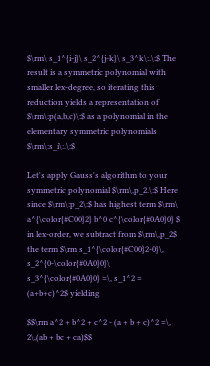$\rm\ s_1^{i-j}\ s_2^{j-k}\ s_3^k\:.\:$ The result is a symmetric polynomial with smaller lex-degree, so iterating this reduction yields a representation of $\rm\:p(a,b,c)\:$ as a polynomial in the elementary symmetric polynomials $\rm\:s_i\:.\:$

Let's apply Gauss's algorithm to your symmetric polynomial $\rm\,p_2.\:$ Here since $\rm\:p_2\:$ has highest term $\rm\ a^{\color{#C00}2} b^0 c^{\color{#0A0}0} $ in lex-order, we subtract from $\rm\,p_2$ the term $\rm s_1^{\color{#C00}2-0}\, s_2^{0-\color{#0A0}0}\ s_3^{\color{#0A0}0} =\, s_1^2 = (a+b+c)^2$ yielding

$$\rm a^2 + b^2 + c^2 - (a + b + c)^2 =\, 2\,(ab + bc + ca)$$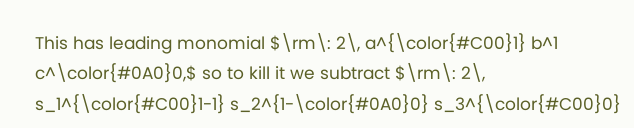This has leading monomial $\rm\: 2\, a^{\color{#C00}1} b^1 c^\color{#0A0}0,$ so to kill it we subtract $\rm\: 2\, s_1^{\color{#C00}1-1} s_2^{1-\color{#0A0}0} s_3^{\color{#C00}0}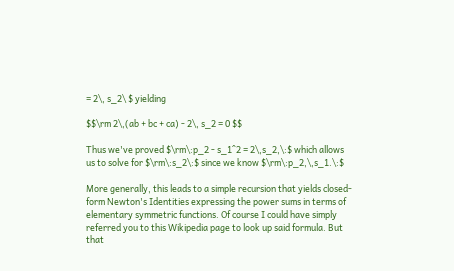= 2\, s_2\ $ yielding

$$\rm 2\,(ab + bc + ca) - 2\, s_2 = 0 $$

Thus we've proved $\rm\:p_2 - s_1^2 = 2\,s_2,\:$ which allows us to solve for $\rm\:s_2\:$ since we know $\rm\:p_2,\,s_1.\:$

More generally, this leads to a simple recursion that yields closed-form Newton's Identities expressing the power sums in terms of elementary symmetric functions. Of course I could have simply referred you to this Wikipedia page to look up said formula. But that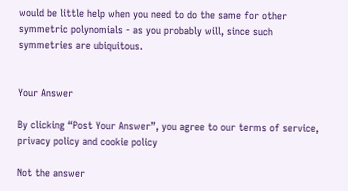would be little help when you need to do the same for other symmetric polynomials - as you probably will, since such symmetries are ubiquitous.


Your Answer

By clicking “Post Your Answer”, you agree to our terms of service, privacy policy and cookie policy

Not the answer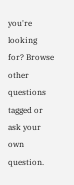you're looking for? Browse other questions tagged or ask your own question.